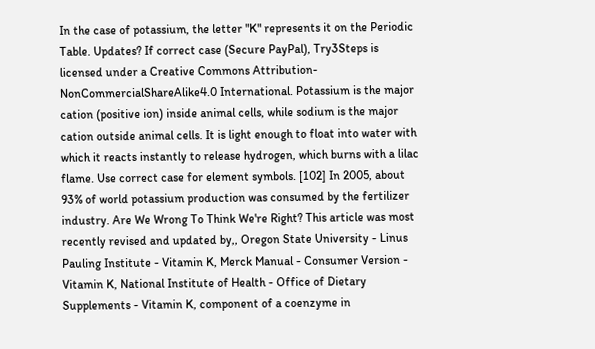In the case of potassium, the letter "K" represents it on the Periodic Table. Updates? If correct case (Secure PayPal), Try3Steps is licensed under a Creative Commons Attribution-NonCommercialShareAlike4.0 International. Potassium is the major cation (positive ion) inside animal cells, while sodium is the major cation outside animal cells. It is light enough to float into water with which it reacts instantly to release hydrogen, which burns with a lilac flame. Use correct case for element symbols. [102] In 2005, about 93% of world potassium production was consumed by the fertilizer industry. Are We Wrong To Think We're Right? This article was most recently revised and updated by,, Oregon State University - Linus Pauling Institute - Vitamin K, Merck Manual - Consumer Version - Vitamin K, National Institute of Health - Office of Dietary Supplements - Vitamin K, component of a coenzyme in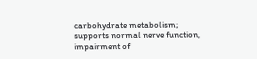carbohydrate metabolism; supports normal nerve function, impairment of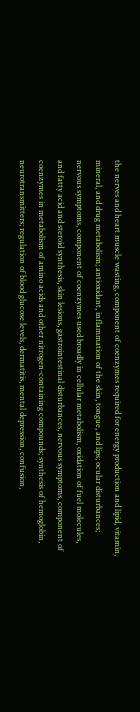the nerves and heart muscle wasting, component of coenzymes required for energy production and lipid, vitamin, mineral, and drug metabolism; antioxidant, inflammation of the skin, tongue, and lips; ocular disturbances; nervous symptoms, component of coenzymes used broadly in cellular metabolism, oxidation of fuel molecules, and fatty acid and steroid synthesis, skin lesions, gastrointestinal disturbances, nervous symptoms, component of coenzymes in metabolism of amino acids and other nitrogen-containing compounds; synthesis of hemoglobin, neurotransmitters; regulation of blood glucose levels, dermatitis, mental depression, confusion,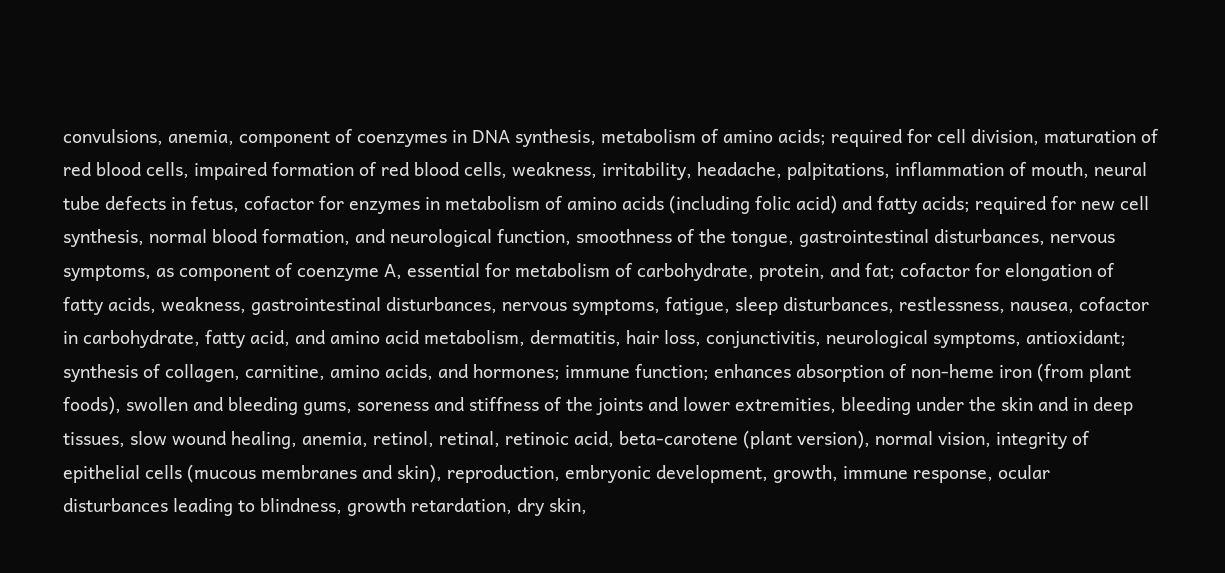convulsions, anemia, component of coenzymes in DNA synthesis, metabolism of amino acids; required for cell division, maturation of red blood cells, impaired formation of red blood cells, weakness, irritability, headache, palpitations, inflammation of mouth, neural tube defects in fetus, cofactor for enzymes in metabolism of amino acids (including folic acid) and fatty acids; required for new cell synthesis, normal blood formation, and neurological function, smoothness of the tongue, gastrointestinal disturbances, nervous symptoms, as component of coenzyme A, essential for metabolism of carbohydrate, protein, and fat; cofactor for elongation of fatty acids, weakness, gastrointestinal disturbances, nervous symptoms, fatigue, sleep disturbances, restlessness, nausea, cofactor in carbohydrate, fatty acid, and amino acid metabolism, dermatitis, hair loss, conjunctivitis, neurological symptoms, antioxidant; synthesis of collagen, carnitine, amino acids, and hormones; immune function; enhances absorption of non-heme iron (from plant foods), swollen and bleeding gums, soreness and stiffness of the joints and lower extremities, bleeding under the skin and in deep tissues, slow wound healing, anemia, retinol, retinal, retinoic acid, beta-carotene (plant version), normal vision, integrity of epithelial cells (mucous membranes and skin), reproduction, embryonic development, growth, immune response, ocular disturbances leading to blindness, growth retardation, dry skin,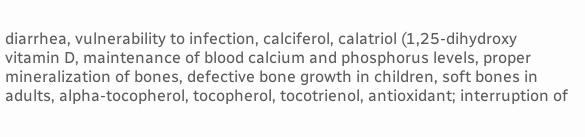diarrhea, vulnerability to infection, calciferol, calatriol (1,25-dihydroxy vitamin D, maintenance of blood calcium and phosphorus levels, proper mineralization of bones, defective bone growth in children, soft bones in adults, alpha-tocopherol, tocopherol, tocotrienol, antioxidant; interruption of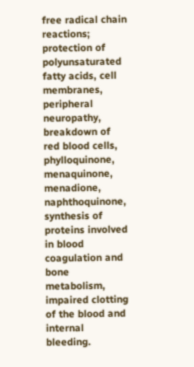free radical chain reactions; protection of polyunsaturated fatty acids, cell membranes, peripheral neuropathy, breakdown of red blood cells, phylloquinone, menaquinone, menadione, naphthoquinone, synthesis of proteins involved in blood coagulation and bone metabolism, impaired clotting of the blood and internal bleeding.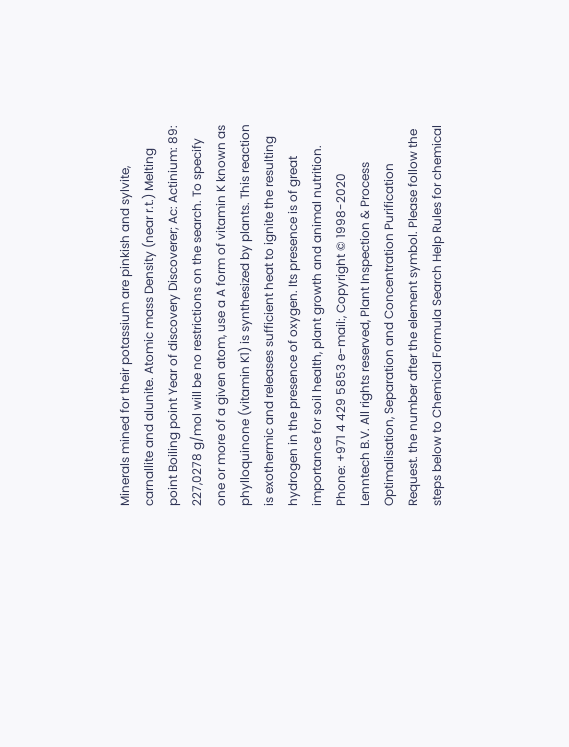Minerals mined for their potassium are pinkish and sylvite, carnallite and alunite. Atomic mass Density (near r.t.) Melting point Boiling point Year of discovery Discoverer; Ac: Actinium: 89: 227,0278 g/mol will be no restrictions on the search. To specify one or more of a given atom, use a A form of vitamin K known as phylloquinone (vitamin K1) is synthesized by plants. This reaction is exothermic and releases sufficient heat to ignite the resulting hydrogen in the presence of oxygen. Its presence is of great importance for soil health, plant growth and animal nutrition. Phone: +971 4 429 5853 e-mail:, Copyright © 1998-2020 Lenntech B.V. All rights reserved, Plant Inspection & Process Optimalisation, Separation and Concentration Purification Request. the number after the element symbol. Please follow the steps below to Chemical Formula Search Help Rules for chemical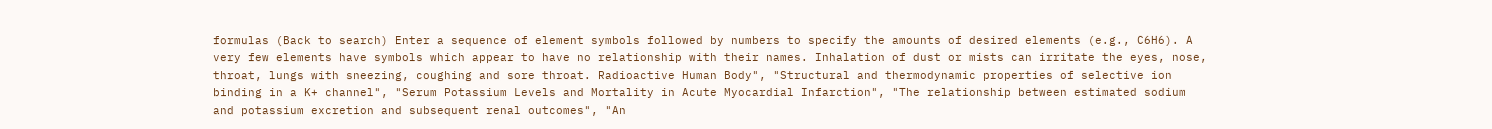formulas (Back to search) Enter a sequence of element symbols followed by numbers to specify the amounts of desired elements (e.g., C6H6). A very few elements have symbols which appear to have no relationship with their names. Inhalation of dust or mists can irritate the eyes, nose, throat, lungs with sneezing, coughing and sore throat. Radioactive Human Body", "Structural and thermodynamic properties of selective ion binding in a K+ channel", "Serum Potassium Levels and Mortality in Acute Myocardial Infarction", "The relationship between estimated sodium and potassium excretion and subsequent renal outcomes", "An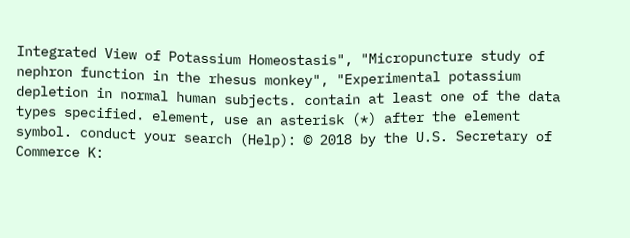Integrated View of Potassium Homeostasis", "Micropuncture study of nephron function in the rhesus monkey", "Experimental potassium depletion in normal human subjects. contain at least one of the data types specified. element, use an asterisk (*) after the element symbol. conduct your search (Help): © 2018 by the U.S. Secretary of Commerce K: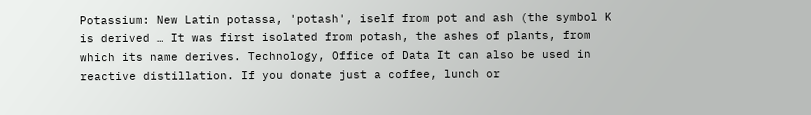Potassium: New Latin potassa, 'potash', iself from pot and ash (the symbol K is derived … It was first isolated from potash, the ashes of plants, from which its name derives. Technology, Office of Data It can also be used in reactive distillation. If you donate just a coffee, lunch or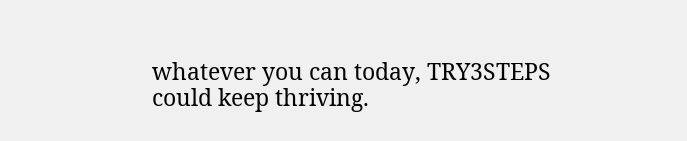whatever you can today, TRY3STEPS could keep thriving.